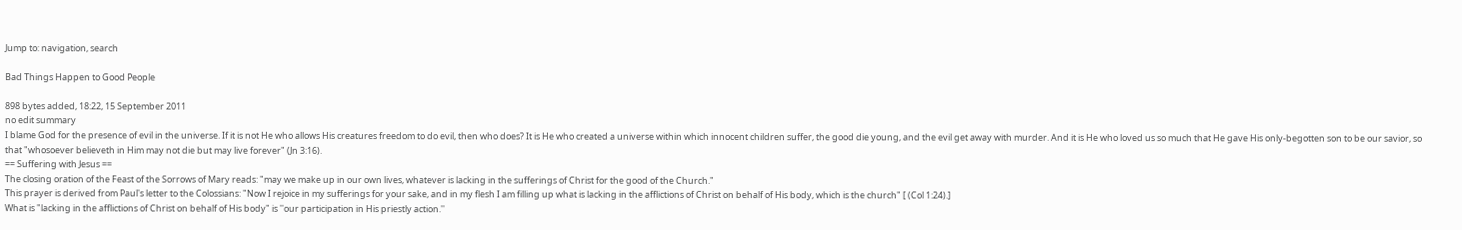Jump to: navigation, search

Bad Things Happen to Good People

898 bytes added, 18:22, 15 September 2011
no edit summary
I blame God for the presence of evil in the universe. If it is not He who allows His creatures freedom to do evil, then who does? It is He who created a universe within which innocent children suffer, the good die young, and the evil get away with murder. And it is He who loved us so much that He gave His only-begotten son to be our savior, so that "whosoever believeth in Him may not die but may live forever" (Jn 3:16).
== Suffering with Jesus ==
The closing oration of the Feast of the Sorrows of Mary reads: "may we make up in our own lives, whatever is lacking in the sufferings of Christ for the good of the Church."
This prayer is derived from Paul's letter to the Colossians: "Now I rejoice in my sufferings for your sake, and in my flesh I am filling up what is lacking in the afflictions of Christ on behalf of His body, which is the church" [ (Col 1:24).]
What is "lacking in the afflictions of Christ on behalf of His body" is ''our participation in His priestly action.''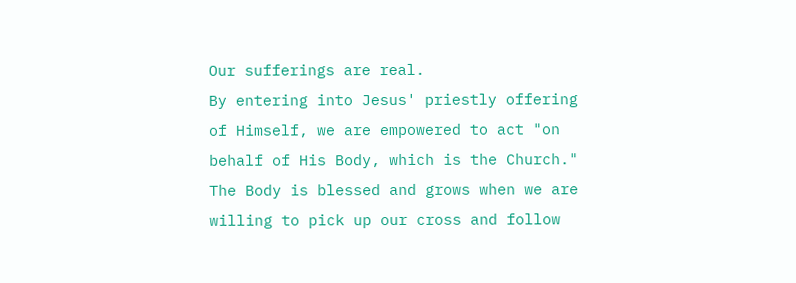Our sufferings are real.
By entering into Jesus' priestly offering of Himself, we are empowered to act "on behalf of His Body, which is the Church."
The Body is blessed and grows when we are willing to pick up our cross and follow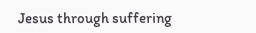Jesus through suffering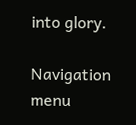into glory.

Navigation menu